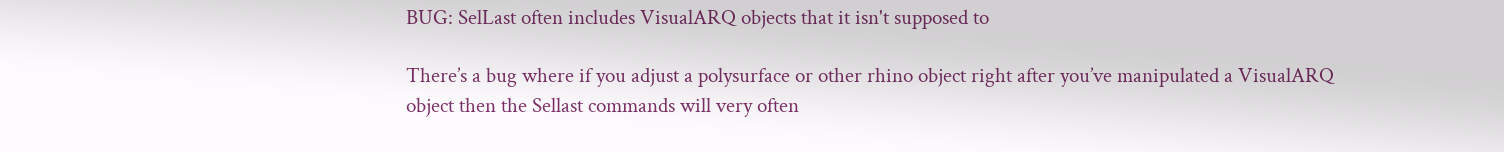BUG: SelLast often includes VisualARQ objects that it isn't supposed to

There’s a bug where if you adjust a polysurface or other rhino object right after you’ve manipulated a VisualARQ object then the Sellast commands will very often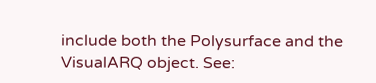include both the Polysurface and the VisualARQ object. See: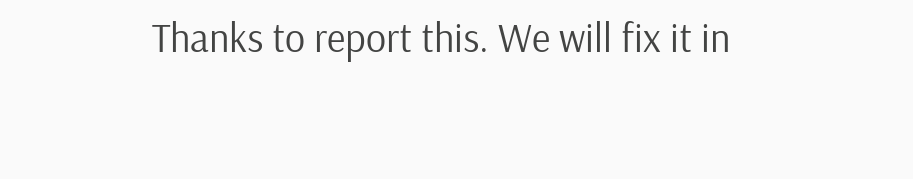Thanks to report this. We will fix it in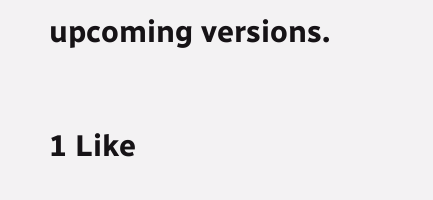upcoming versions.

1 Like